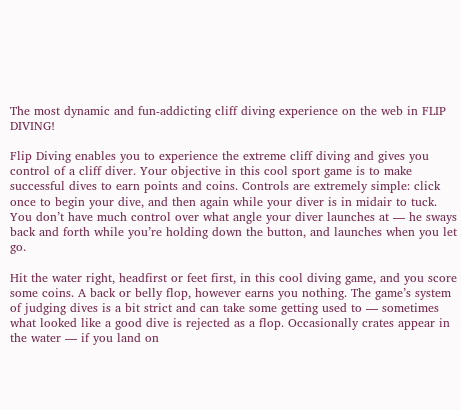The most dynamic and fun-addicting cliff diving experience on the web in FLIP DIVING!

Flip Diving enables you to experience the extreme cliff diving and gives you control of a cliff diver. Your objective in this cool sport game is to make successful dives to earn points and coins. Controls are extremely simple: click once to begin your dive, and then again while your diver is in midair to tuck. You don’t have much control over what angle your diver launches at — he sways back and forth while you’re holding down the button, and launches when you let go.

Hit the water right, headfirst or feet first, in this cool diving game, and you score some coins. A back or belly flop, however earns you nothing. The game’s system of judging dives is a bit strict and can take some getting used to — sometimes what looked like a good dive is rejected as a flop. Occasionally crates appear in the water — if you land on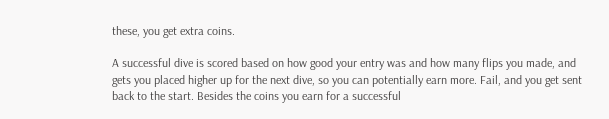these, you get extra coins.

A successful dive is scored based on how good your entry was and how many flips you made, and gets you placed higher up for the next dive, so you can potentially earn more. Fail, and you get sent back to the start. Besides the coins you earn for a successful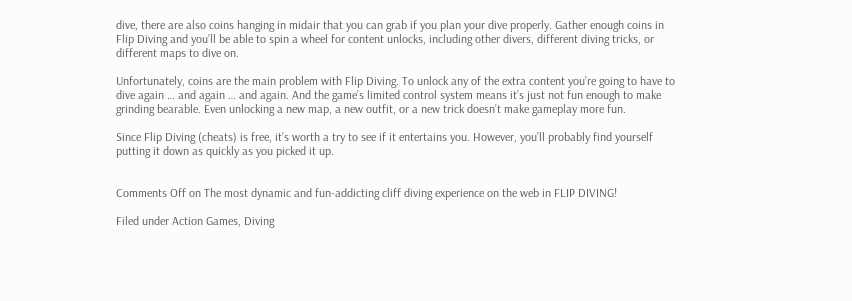dive, there are also coins hanging in midair that you can grab if you plan your dive properly. Gather enough coins in Flip Diving and you’ll be able to spin a wheel for content unlocks, including other divers, different diving tricks, or different maps to dive on.

Unfortunately, coins are the main problem with Flip Diving. To unlock any of the extra content you’re going to have to dive again … and again … and again. And the game’s limited control system means it’s just not fun enough to make grinding bearable. Even unlocking a new map, a new outfit, or a new trick doesn’t make gameplay more fun.

Since Flip Diving (cheats) is free, it’s worth a try to see if it entertains you. However, you’ll probably find yourself putting it down as quickly as you picked it up.


Comments Off on The most dynamic and fun-addicting cliff diving experience on the web in FLIP DIVING!

Filed under Action Games, Diving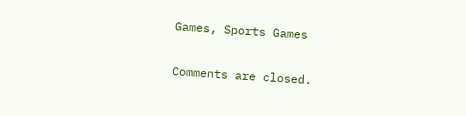Games, Sports Games

Comments are closed.